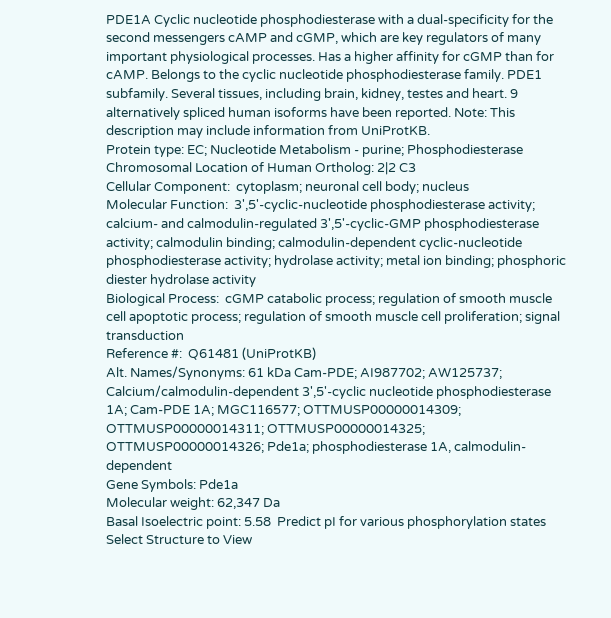PDE1A Cyclic nucleotide phosphodiesterase with a dual-specificity for the second messengers cAMP and cGMP, which are key regulators of many important physiological processes. Has a higher affinity for cGMP than for cAMP. Belongs to the cyclic nucleotide phosphodiesterase family. PDE1 subfamily. Several tissues, including brain, kidney, testes and heart. 9 alternatively spliced human isoforms have been reported. Note: This description may include information from UniProtKB.
Protein type: EC; Nucleotide Metabolism - purine; Phosphodiesterase
Chromosomal Location of Human Ortholog: 2|2 C3
Cellular Component:  cytoplasm; neuronal cell body; nucleus
Molecular Function:  3',5'-cyclic-nucleotide phosphodiesterase activity; calcium- and calmodulin-regulated 3',5'-cyclic-GMP phosphodiesterase activity; calmodulin binding; calmodulin-dependent cyclic-nucleotide phosphodiesterase activity; hydrolase activity; metal ion binding; phosphoric diester hydrolase activity
Biological Process:  cGMP catabolic process; regulation of smooth muscle cell apoptotic process; regulation of smooth muscle cell proliferation; signal transduction
Reference #:  Q61481 (UniProtKB)
Alt. Names/Synonyms: 61 kDa Cam-PDE; AI987702; AW125737; Calcium/calmodulin-dependent 3',5'-cyclic nucleotide phosphodiesterase 1A; Cam-PDE 1A; MGC116577; OTTMUSP00000014309; OTTMUSP00000014311; OTTMUSP00000014325; OTTMUSP00000014326; Pde1a; phosphodiesterase 1A, calmodulin-dependent
Gene Symbols: Pde1a
Molecular weight: 62,347 Da
Basal Isoelectric point: 5.58  Predict pI for various phosphorylation states
Select Structure to View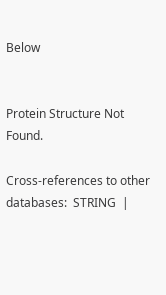Below


Protein Structure Not Found.

Cross-references to other databases:  STRING  |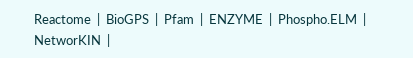Reactome  |  BioGPS  |  Pfam  |  ENZYME  |  Phospho.ELM  |  NetworKIN  |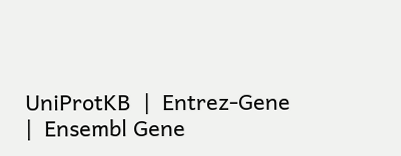UniProtKB  |  Entrez-Gene  |  Ensembl Gene